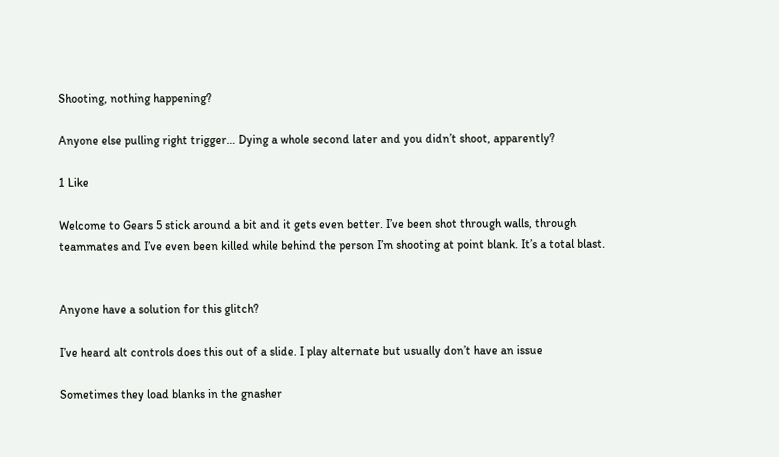Shooting, nothing happening?

Anyone else pulling right trigger… Dying a whole second later and you didn’t shoot, apparently?

1 Like

Welcome to Gears 5 stick around a bit and it gets even better. I’ve been shot through walls, through teammates and I’ve even been killed while behind the person I’m shooting at point blank. It’s a total blast.


Anyone have a solution for this glitch?

I’ve heard alt controls does this out of a slide. I play alternate but usually don’t have an issue

Sometimes they load blanks in the gnasher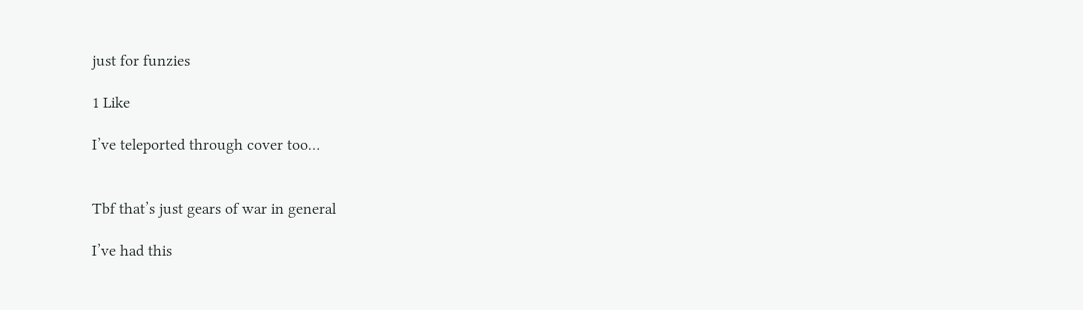just for funzies

1 Like

I’ve teleported through cover too…


Tbf that’s just gears of war in general

I’ve had this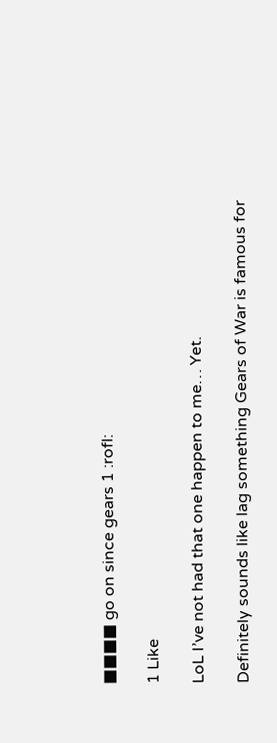■■■■ go on since gears 1 :rofl:

1 Like

LoL I’ve not had that one happen to me… Yet.

Definitely sounds like lag something Gears of War is famous for